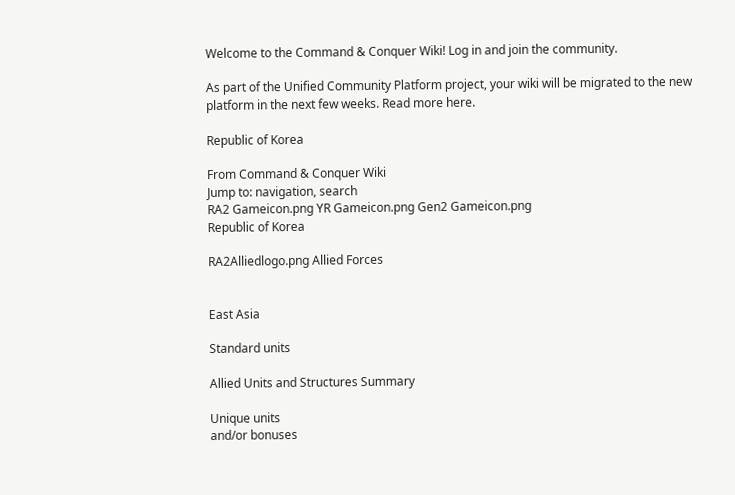Welcome to the Command & Conquer Wiki! Log in and join the community.

As part of the Unified Community Platform project, your wiki will be migrated to the new platform in the next few weeks. Read more here.

Republic of Korea

From Command & Conquer Wiki
Jump to: navigation, search
RA2 Gameicon.png YR Gameicon.png Gen2 Gameicon.png
Republic of Korea

RA2Alliedlogo.png Allied Forces


East Asia

Standard units

Allied Units and Structures Summary

Unique units
and/or bonuses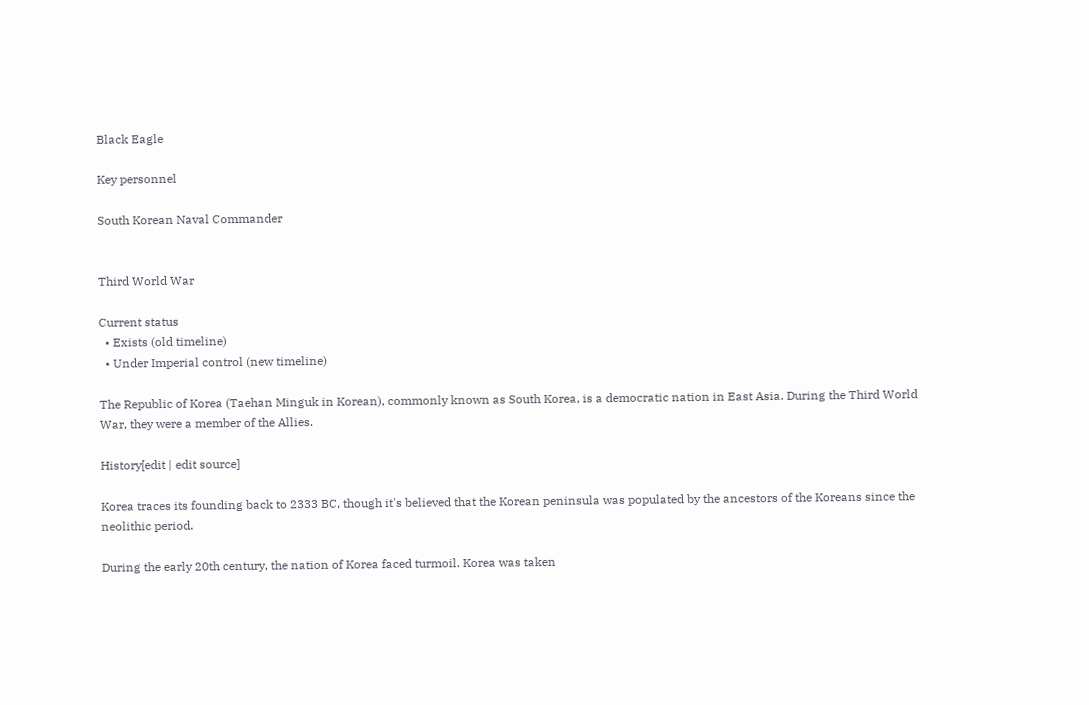Black Eagle

Key personnel

South Korean Naval Commander


Third World War

Current status
  • Exists (old timeline)
  • Under Imperial control (new timeline)

The Republic of Korea (Taehan Minguk in Korean), commonly known as South Korea, is a democratic nation in East Asia. During the Third World War, they were a member of the Allies.

History[edit | edit source]

Korea traces its founding back to 2333 BC, though it's believed that the Korean peninsula was populated by the ancestors of the Koreans since the neolithic period.

During the early 20th century, the nation of Korea faced turmoil. Korea was taken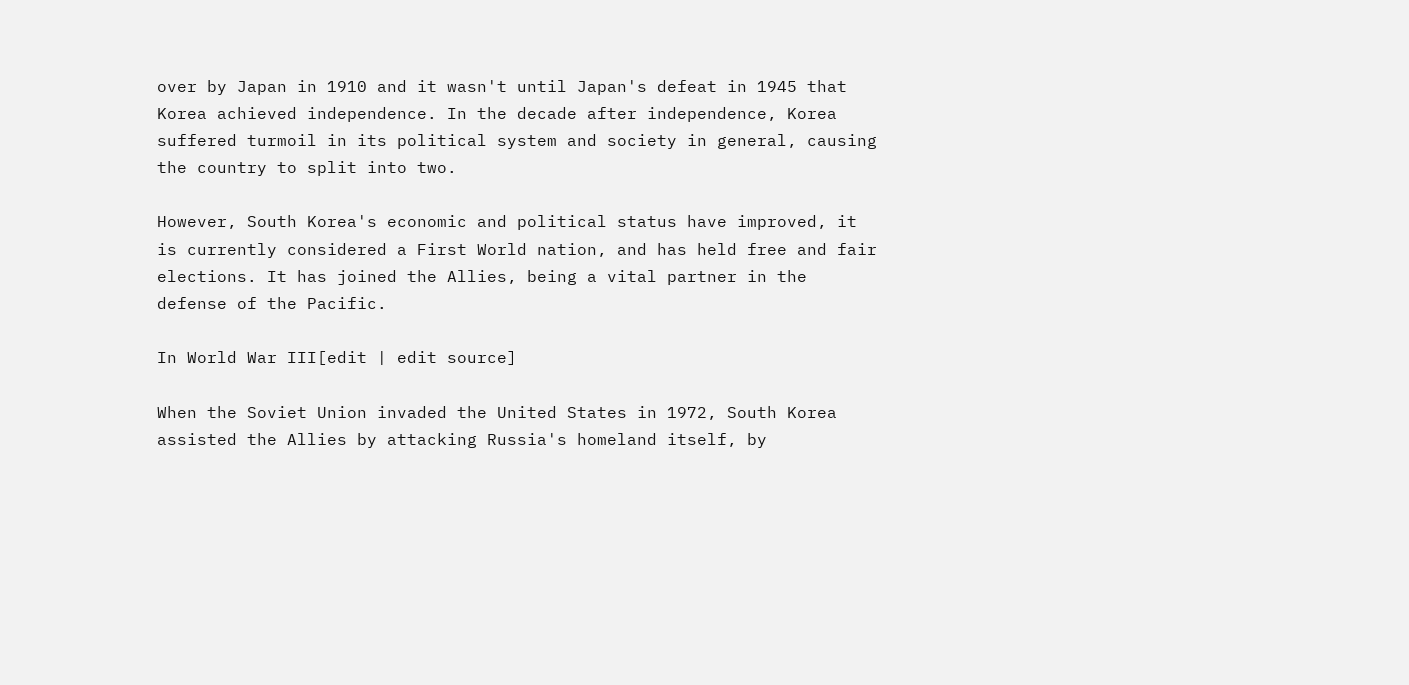over by Japan in 1910 and it wasn't until Japan's defeat in 1945 that Korea achieved independence. In the decade after independence, Korea suffered turmoil in its political system and society in general, causing the country to split into two.

However, South Korea's economic and political status have improved, it is currently considered a First World nation, and has held free and fair elections. It has joined the Allies, being a vital partner in the defense of the Pacific.

In World War III[edit | edit source]

When the Soviet Union invaded the United States in 1972, South Korea assisted the Allies by attacking Russia's homeland itself, by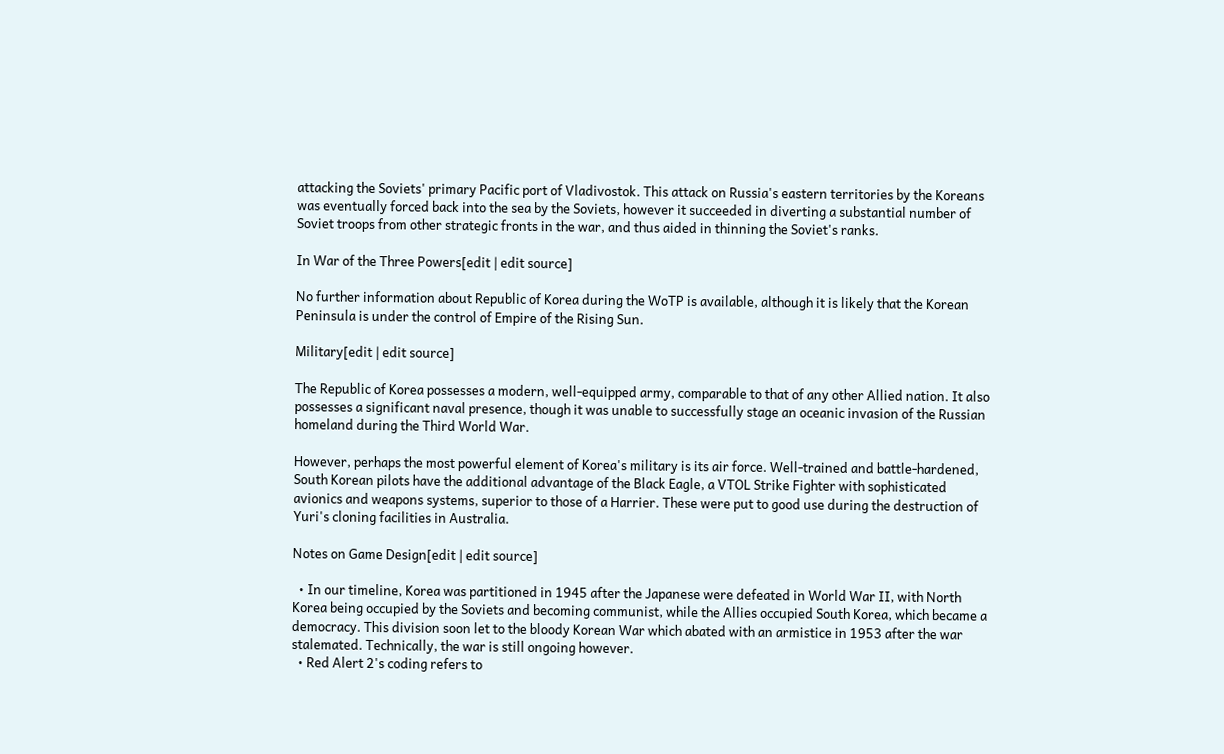attacking the Soviets' primary Pacific port of Vladivostok. This attack on Russia's eastern territories by the Koreans was eventually forced back into the sea by the Soviets, however it succeeded in diverting a substantial number of Soviet troops from other strategic fronts in the war, and thus aided in thinning the Soviet's ranks.

In War of the Three Powers[edit | edit source]

No further information about Republic of Korea during the WoTP is available, although it is likely that the Korean Peninsula is under the control of Empire of the Rising Sun.

Military[edit | edit source]

The Republic of Korea possesses a modern, well-equipped army, comparable to that of any other Allied nation. It also possesses a significant naval presence, though it was unable to successfully stage an oceanic invasion of the Russian homeland during the Third World War.

However, perhaps the most powerful element of Korea's military is its air force. Well-trained and battle-hardened, South Korean pilots have the additional advantage of the Black Eagle, a VTOL Strike Fighter with sophisticated avionics and weapons systems, superior to those of a Harrier. These were put to good use during the destruction of Yuri's cloning facilities in Australia.

Notes on Game Design[edit | edit source]

  • In our timeline, Korea was partitioned in 1945 after the Japanese were defeated in World War II, with North Korea being occupied by the Soviets and becoming communist, while the Allies occupied South Korea, which became a democracy. This division soon let to the bloody Korean War which abated with an armistice in 1953 after the war stalemated. Technically, the war is still ongoing however.
  • Red Alert 2's coding refers to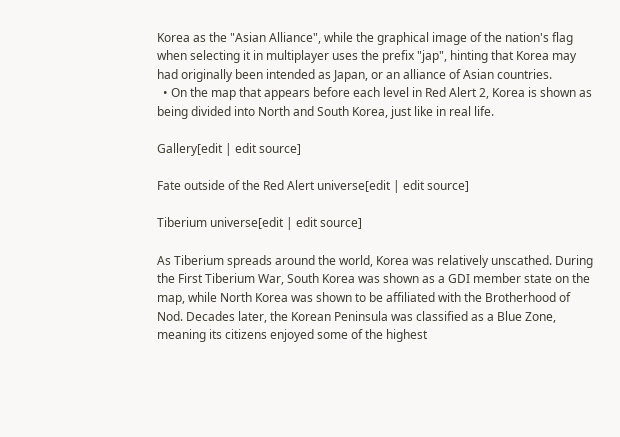Korea as the "Asian Alliance", while the graphical image of the nation's flag when selecting it in multiplayer uses the prefix "jap", hinting that Korea may had originally been intended as Japan, or an alliance of Asian countries.
  • On the map that appears before each level in Red Alert 2, Korea is shown as being divided into North and South Korea, just like in real life.

Gallery[edit | edit source]

Fate outside of the Red Alert universe[edit | edit source]

Tiberium universe[edit | edit source]

As Tiberium spreads around the world, Korea was relatively unscathed. During the First Tiberium War, South Korea was shown as a GDI member state on the map, while North Korea was shown to be affiliated with the Brotherhood of Nod. Decades later, the Korean Peninsula was classified as a Blue Zone, meaning its citizens enjoyed some of the highest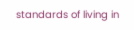standards of living in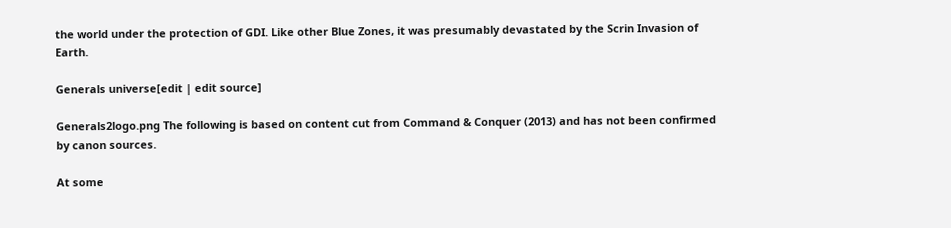the world under the protection of GDI. Like other Blue Zones, it was presumably devastated by the Scrin Invasion of Earth.

Generals universe[edit | edit source]

Generals2logo.png The following is based on content cut from Command & Conquer (2013) and has not been confirmed by canon sources.

At some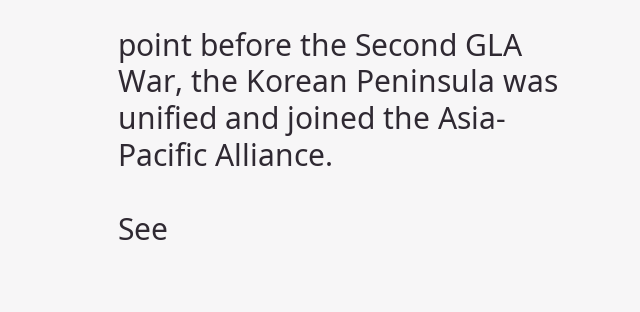point before the Second GLA War, the Korean Peninsula was unified and joined the Asia-Pacific Alliance.

See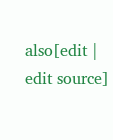also[edit | edit source]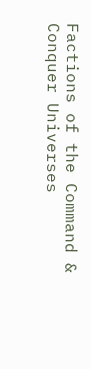Factions of the Command & Conquer Universes